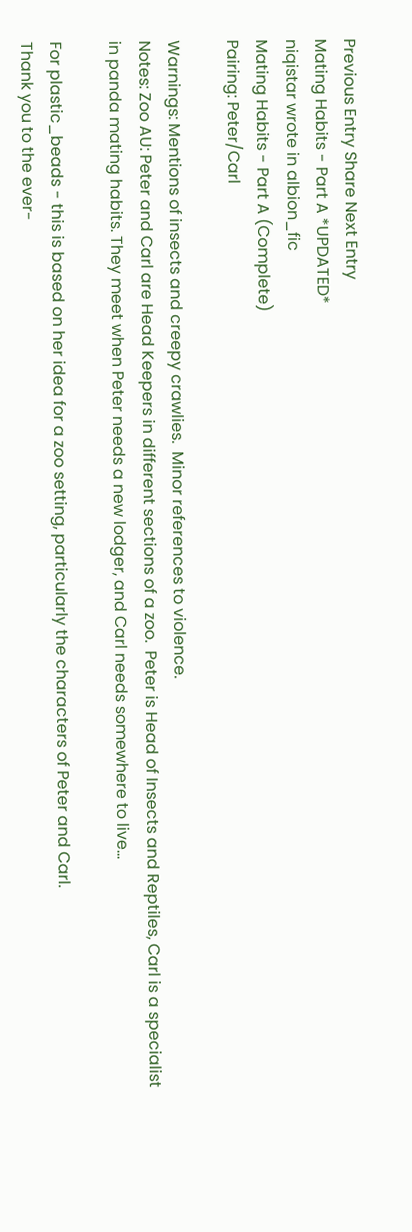Previous Entry Share Next Entry
Mating Habits - Part A *UPDATED*
niqistar wrote in albion_fic
Mating Habits - Part A (Complete)
Pairing: Peter/Carl

Warnings: Mentions of insects and creepy crawlies.  Minor references to violence.
Notes: Zoo AU: Peter and Carl are Head Keepers in different sections of a zoo.  Peter is Head of Insects and Reptiles, Carl is a specialist in panda mating habits. They meet when Peter needs a new lodger, and Carl needs somewhere to live...

For plastic_beads - this is based on her idea for a zoo setting, particularly the characters of Peter and Carl.
Thank you to the ever-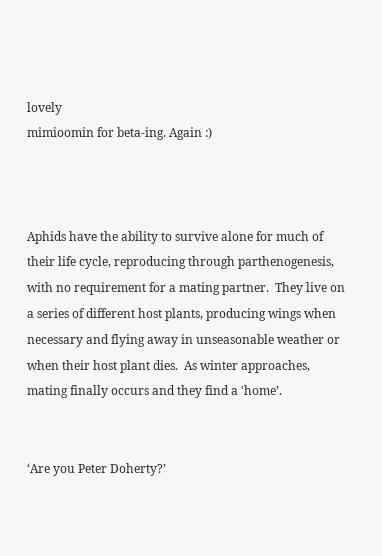lovely
mimioomin for beta-ing. Again :)



Aphids have the ability to survive alone for much of their life cycle, reproducing through parthenogenesis, with no requirement for a mating partner.  They live on a series of different host plants, producing wings when necessary and flying away in unseasonable weather or when their host plant dies.  As winter approaches, mating finally occurs and they find a 'home’.


‘Are you Peter Doherty?’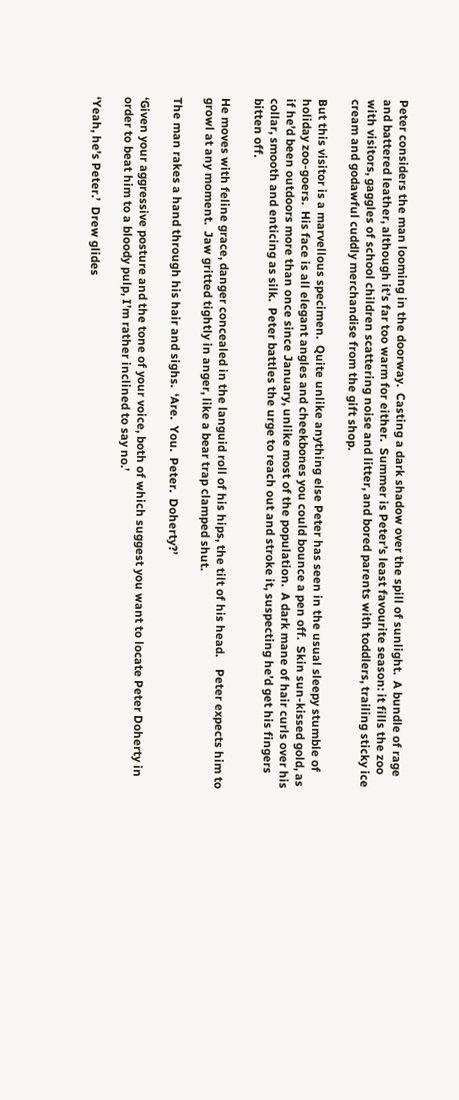Peter considers the man looming in the doorway.  Casting a dark shadow over the spill of sunlight.  A bundle of rage and battered leather, although it’s far too warm for either.  Summer is Peter’s least favourite season: it fills the zoo with visitors, gaggles of school children scattering noise and litter, and bored parents with toddlers, trailing sticky ice cream and godawful cuddly merchandise from the gift shop.

But this visitor is a marvellous specimen.  Quite unlike anything else Peter has seen in the usual sleepy stumble of holiday zoo-goers.  His face is all elegant angles and cheekbones you could bounce a pen off.  Skin sun-kissed gold, as if he’d been outdoors more than once since January, unlike most of the population.  A dark mane of hair curls over his collar, smooth and enticing as silk.  Peter battles the urge to reach out and stroke it, suspecting he’d get his fingers bitten off.

He moves with feline grace, danger concealed in the languid roll of his hips, the tilt of his head.    Peter expects him to growl at any moment.  Jaw gritted tightly in anger, like a bear trap clamped shut.

The man rakes a hand through his hair and sighs.  ‘Are.  You.  Peter.  Doherty?’

‘Given your aggressive posture and the tone of your voice, both of which suggest you want to locate Peter Doherty in order to beat him to a bloody pulp, I’m rather inclined to say no.’

‘Yeah, he’s Peter.’  Drew glides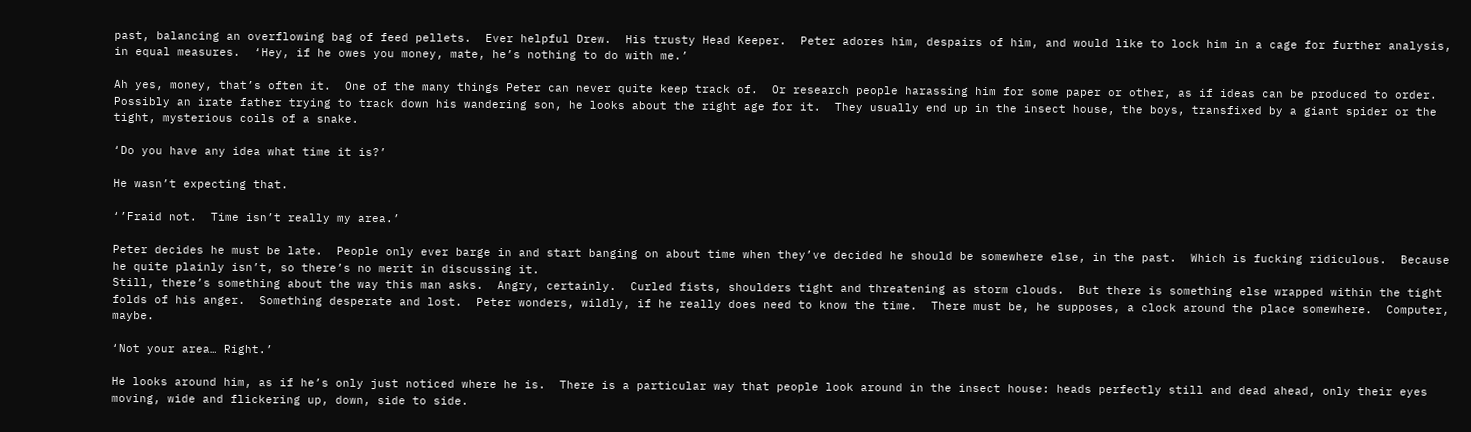past, balancing an overflowing bag of feed pellets.  Ever helpful Drew.  His trusty Head Keeper.  Peter adores him, despairs of him, and would like to lock him in a cage for further analysis, in equal measures.  ‘Hey, if he owes you money, mate, he’s nothing to do with me.’

Ah yes, money, that’s often it.  One of the many things Peter can never quite keep track of.  Or research people harassing him for some paper or other, as if ideas can be produced to order.  Possibly an irate father trying to track down his wandering son, he looks about the right age for it.  They usually end up in the insect house, the boys, transfixed by a giant spider or the tight, mysterious coils of a snake.

‘Do you have any idea what time it is?’

He wasn’t expecting that.

‘’Fraid not.  Time isn’t really my area.’

Peter decides he must be late.  People only ever barge in and start banging on about time when they’ve decided he should be somewhere else, in the past.  Which is fucking ridiculous.  Because he quite plainly isn’t, so there’s no merit in discussing it.
Still, there’s something about the way this man asks.  Angry, certainly.  Curled fists, shoulders tight and threatening as storm clouds.  But there is something else wrapped within the tight folds of his anger.  Something desperate and lost.  Peter wonders, wildly, if he really does need to know the time.  There must be, he supposes, a clock around the place somewhere.  Computer, maybe.

‘Not your area… Right.’

He looks around him, as if he’s only just noticed where he is.  There is a particular way that people look around in the insect house: heads perfectly still and dead ahead, only their eyes moving, wide and flickering up, down, side to side.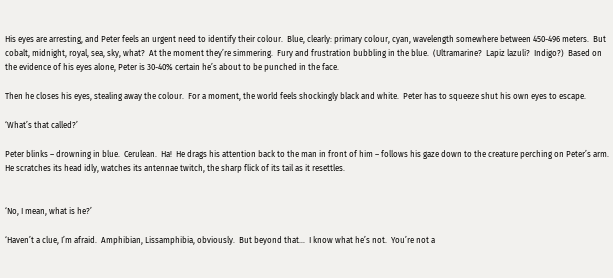His eyes are arresting, and Peter feels an urgent need to identify their colour.  Blue, clearly: primary colour, cyan, wavelength somewhere between 450-496 meters.  But cobalt, midnight, royal, sea, sky, what?  At the moment they’re simmering.  Fury and frustration bubbling in the blue.  (Ultramarine?  Lapiz lazuli?  Indigo?)  Based on the evidence of his eyes alone, Peter is 30-40% certain he’s about to be punched in the face.

Then he closes his eyes, stealing away the colour.  For a moment, the world feels shockingly black and white.  Peter has to squeeze shut his own eyes to escape.

‘What’s that called?’

Peter blinks – drowning in blue.  Cerulean.  Ha!  He drags his attention back to the man in front of him – follows his gaze down to the creature perching on Peter’s arm.  He scratches its head idly, watches its antennae twitch, the sharp flick of its tail as it resettles.


‘No, I mean, what is he?’

‘Haven’t a clue, I’m afraid.  Amphibian, Lissamphibia, obviously.  But beyond that…  I know what he’s not.  You’re not a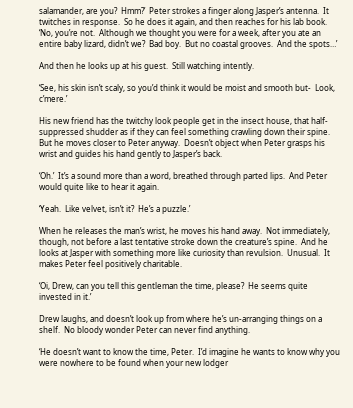salamander, are you?  Hmm?’  Peter strokes a finger along Jasper’s antenna.  It twitches in response.  So he does it again, and then reaches for his lab book.  ‘No, you’re not.  Although we thought you were for a week, after you ate an entire baby lizard, didn’t we?  Bad boy.  But no coastal grooves.  And the spots…’

And then he looks up at his guest.  Still watching intently.

‘See, his skin isn’t scaly, so you’d think it would be moist and smooth but-  Look, c’mere.’

His new friend has the twitchy look people get in the insect house, that half-suppressed shudder as if they can feel something crawling down their spine.  But he moves closer to Peter anyway.  Doesn’t object when Peter grasps his wrist and guides his hand gently to Jasper’s back.

‘Oh.’  It’s a sound more than a word, breathed through parted lips.  And Peter would quite like to hear it again.

‘Yeah.  Like velvet, isn’t it?  He’s a puzzle.’

When he releases the man’s wrist, he moves his hand away.  Not immediately, though, not before a last tentative stroke down the creature’s spine.  And he looks at Jasper with something more like curiosity than revulsion.  Unusual.  It makes Peter feel positively charitable.

‘Oi, Drew, can you tell this gentleman the time, please?  He seems quite invested in it.’

Drew laughs, and doesn’t look up from where he’s un-arranging things on a shelf.  No bloody wonder Peter can never find anything.

‘He doesn’t want to know the time, Peter.  I’d imagine he wants to know why you were nowhere to be found when your new lodger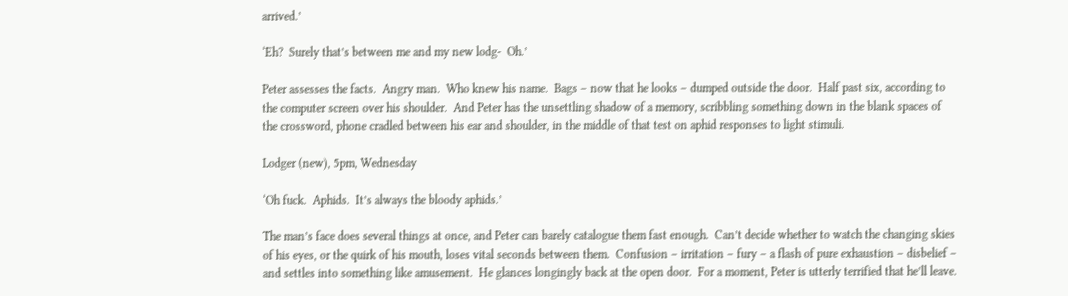arrived.’

‘Eh?  Surely that’s between me and my new lodg-  Oh.’

Peter assesses the facts.  Angry man.  Who knew his name.  Bags – now that he looks – dumped outside the door.  Half past six, according to the computer screen over his shoulder.  And Peter has the unsettling shadow of a memory, scribbling something down in the blank spaces of the crossword, phone cradled between his ear and shoulder, in the middle of that test on aphid responses to light stimuli.

Lodger (new), 5pm, Wednesday

‘Oh fuck.  Aphids.  It’s always the bloody aphids.’

The man’s face does several things at once, and Peter can barely catalogue them fast enough.  Can’t decide whether to watch the changing skies of his eyes, or the quirk of his mouth, loses vital seconds between them.  Confusion – irritation – fury – a flash of pure exhaustion – disbelief – and settles into something like amusement.  He glances longingly back at the open door.  For a moment, Peter is utterly terrified that he’ll leave.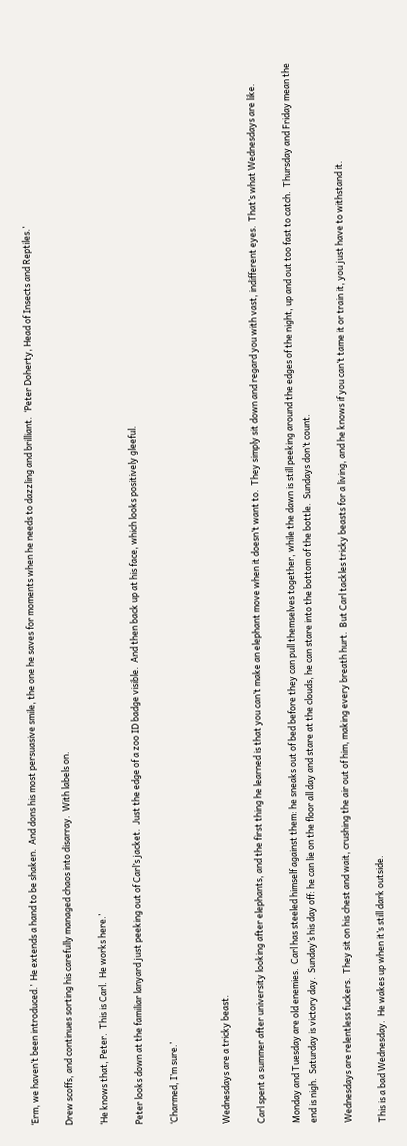‘Erm, we haven’t been introduced.’  He extends a hand to be shaken.  And dons his most persuasive smile, the one he saves for moments when he needs to dazzling and brilliant.  ‘Peter Doherty, Head of Insects and Reptiles.’

Drew scoffs, and continues sorting his carefully managed chaos into disarray.  With labels on.

‘He knows that, Peter.  This is Carl.  He works here.’

Peter looks down at the familiar lanyard just peeking out of Carl’s jacket.  Just the edge of a zoo ID badge visible.  And then back up at his face, which looks positively gleeful.

‘Charmed, I’m sure.’


Wednesdays are a tricky beast.

Carl spent a summer after university looking after elephants, and the first thing he learned is that you can’t make an elephant move when it doesn’t want to.  They simply sit down and regard you with vast, indifferent eyes.  That’s what Wednesdays are like.

Monday and Tuesday are old enemies.  Carl has steeled himself against them: he sneaks out of bed before they can pull themselves together, while the dawn is still peeking around the edges of the night, up and out too fast to catch.  Thursday and Friday mean the end is nigh.  Saturday is victory day.  Sunday’s his day off: he can lie on the floor all day and stare at the clouds, he can stare into the bottom of the bottle.  Sundays don’t count.

Wednesdays are relentless fuckers.  They sit on his chest and wait, crushing the air out of him, making every breath hurt.  But Carl tackles tricky beasts for a living, and he knows if you can’t tame it or train it, you just have to withstand it.

This is a bad Wednesday.  He wakes up when it’s still dark outside.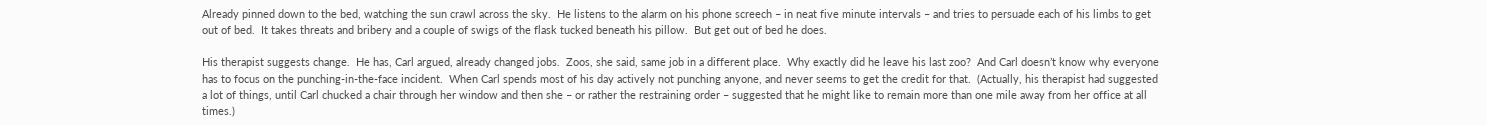Already pinned down to the bed, watching the sun crawl across the sky.  He listens to the alarm on his phone screech – in neat five minute intervals – and tries to persuade each of his limbs to get out of bed.  It takes threats and bribery and a couple of swigs of the flask tucked beneath his pillow.  But get out of bed he does.

His therapist suggests change.  He has, Carl argued, already changed jobs.  Zoos, she said, same job in a different place.  Why exactly did he leave his last zoo?  And Carl doesn’t know why everyone has to focus on the punching-in-the-face incident.  When Carl spends most of his day actively not punching anyone, and never seems to get the credit for that.  (Actually, his therapist had suggested a lot of things, until Carl chucked a chair through her window and then she – or rather the restraining order – suggested that he might like to remain more than one mile away from her office at all times.)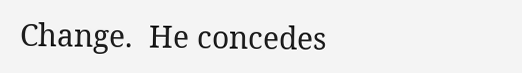Change.  He concedes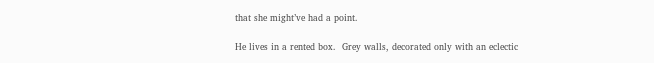that she might’ve had a point.

He lives in a rented box.  Grey walls, decorated only with an eclectic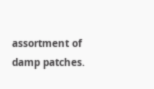assortment of damp patches.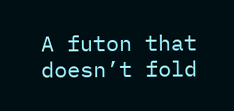A futon that doesn’t fold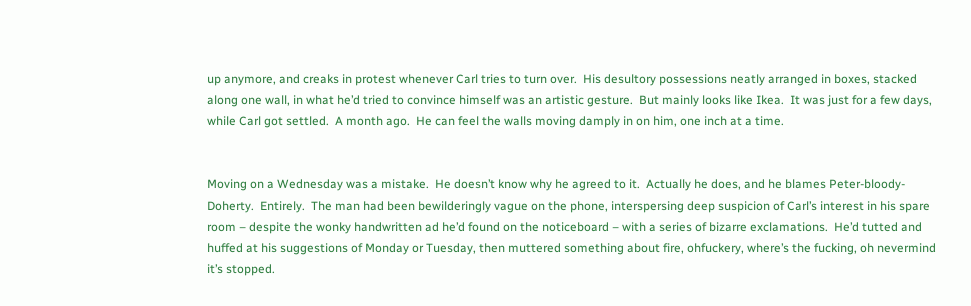up anymore, and creaks in protest whenever Carl tries to turn over.  His desultory possessions neatly arranged in boxes, stacked along one wall, in what he’d tried to convince himself was an artistic gesture.  But mainly looks like Ikea.  It was just for a few days, while Carl got settled.  A month ago.  He can feel the walls moving damply in on him, one inch at a time.


Moving on a Wednesday was a mistake.  He doesn’t know why he agreed to it.  Actually he does, and he blames Peter-bloody-Doherty.  Entirely.  The man had been bewilderingly vague on the phone, interspersing deep suspicion of Carl’s interest in his spare room – despite the wonky handwritten ad he’d found on the noticeboard – with a series of bizarre exclamations.  He’d tutted and huffed at his suggestions of Monday or Tuesday, then muttered something about fire, ohfuckery, where’s the fucking, oh nevermind it’s stopped.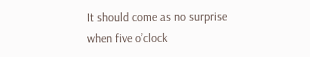It should come as no surprise when five o’clock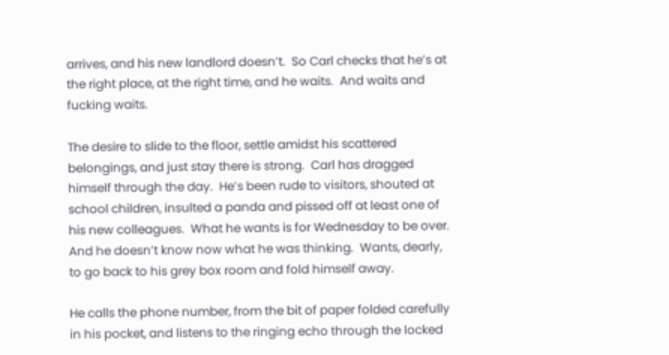arrives, and his new landlord doesn’t.  So Carl checks that he’s at the right place, at the right time, and he waits.  And waits and fucking waits.

The desire to slide to the floor, settle amidst his scattered belongings, and just stay there is strong.  Carl has dragged himself through the day.  He’s been rude to visitors, shouted at school children, insulted a panda and pissed off at least one of his new colleagues.  What he wants is for Wednesday to be over.  And he doesn’t know now what he was thinking.  Wants, dearly, to go back to his grey box room and fold himself away.

He calls the phone number, from the bit of paper folded carefully in his pocket, and listens to the ringing echo through the locked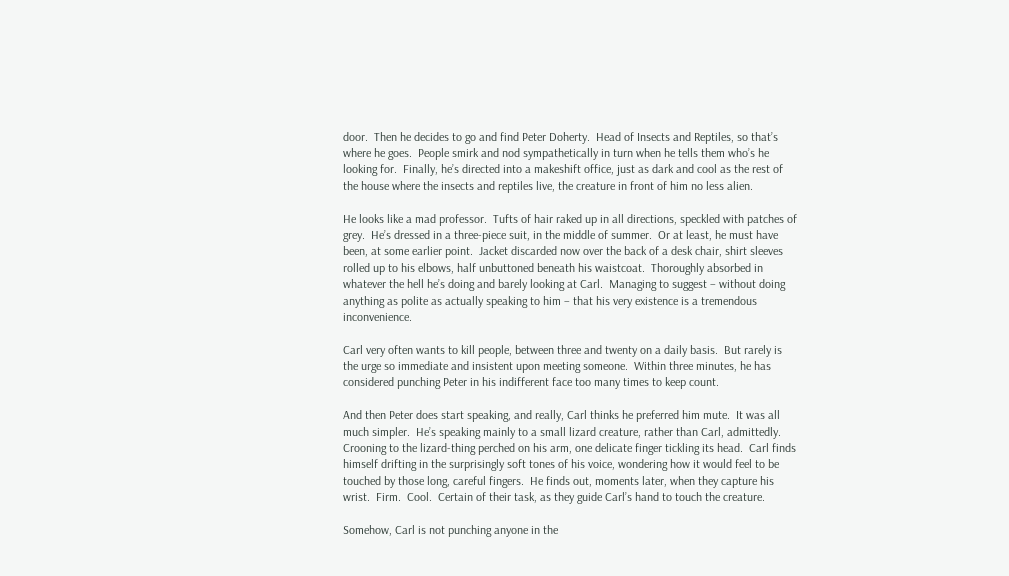door.  Then he decides to go and find Peter Doherty.  Head of Insects and Reptiles, so that’s where he goes.  People smirk and nod sympathetically in turn when he tells them who’s he looking for.  Finally, he’s directed into a makeshift office, just as dark and cool as the rest of the house where the insects and reptiles live, the creature in front of him no less alien.

He looks like a mad professor.  Tufts of hair raked up in all directions, speckled with patches of grey.  He’s dressed in a three-piece suit, in the middle of summer.  Or at least, he must have been, at some earlier point.  Jacket discarded now over the back of a desk chair, shirt sleeves rolled up to his elbows, half unbuttoned beneath his waistcoat.  Thoroughly absorbed in whatever the hell he’s doing and barely looking at Carl.  Managing to suggest – without doing anything as polite as actually speaking to him – that his very existence is a tremendous inconvenience.

Carl very often wants to kill people, between three and twenty on a daily basis.  But rarely is the urge so immediate and insistent upon meeting someone.  Within three minutes, he has considered punching Peter in his indifferent face too many times to keep count.

And then Peter does start speaking, and really, Carl thinks he preferred him mute.  It was all much simpler.  He’s speaking mainly to a small lizard creature, rather than Carl, admittedly.  Crooning to the lizard-thing perched on his arm, one delicate finger tickling its head.  Carl finds himself drifting in the surprisingly soft tones of his voice, wondering how it would feel to be touched by those long, careful fingers.  He finds out, moments later, when they capture his wrist.  Firm.  Cool.  Certain of their task, as they guide Carl’s hand to touch the creature.

Somehow, Carl is not punching anyone in the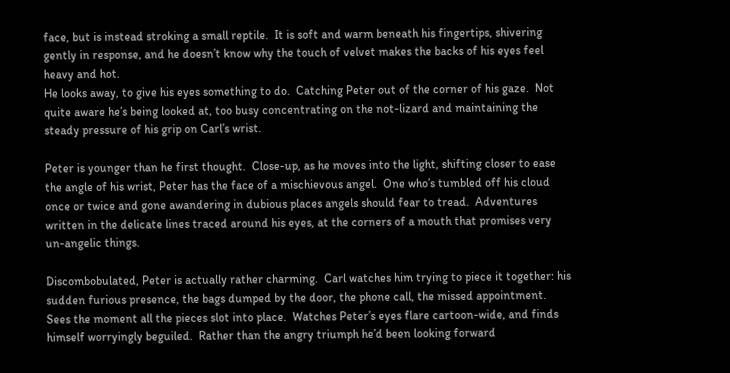face, but is instead stroking a small reptile.  It is soft and warm beneath his fingertips, shivering gently in response, and he doesn’t know why the touch of velvet makes the backs of his eyes feel heavy and hot.
He looks away, to give his eyes something to do.  Catching Peter out of the corner of his gaze.  Not quite aware he’s being looked at, too busy concentrating on the not-lizard and maintaining the steady pressure of his grip on Carl’s wrist.

Peter is younger than he first thought.  Close-up, as he moves into the light, shifting closer to ease the angle of his wrist, Peter has the face of a mischievous angel.  One who’s tumbled off his cloud once or twice and gone awandering in dubious places angels should fear to tread.  Adventures written in the delicate lines traced around his eyes, at the corners of a mouth that promises very un-angelic things.

Discombobulated, Peter is actually rather charming.  Carl watches him trying to piece it together: his sudden furious presence, the bags dumped by the door, the phone call, the missed appointment.  Sees the moment all the pieces slot into place.  Watches Peter’s eyes flare cartoon-wide, and finds himself worryingly beguiled.  Rather than the angry triumph he’d been looking forward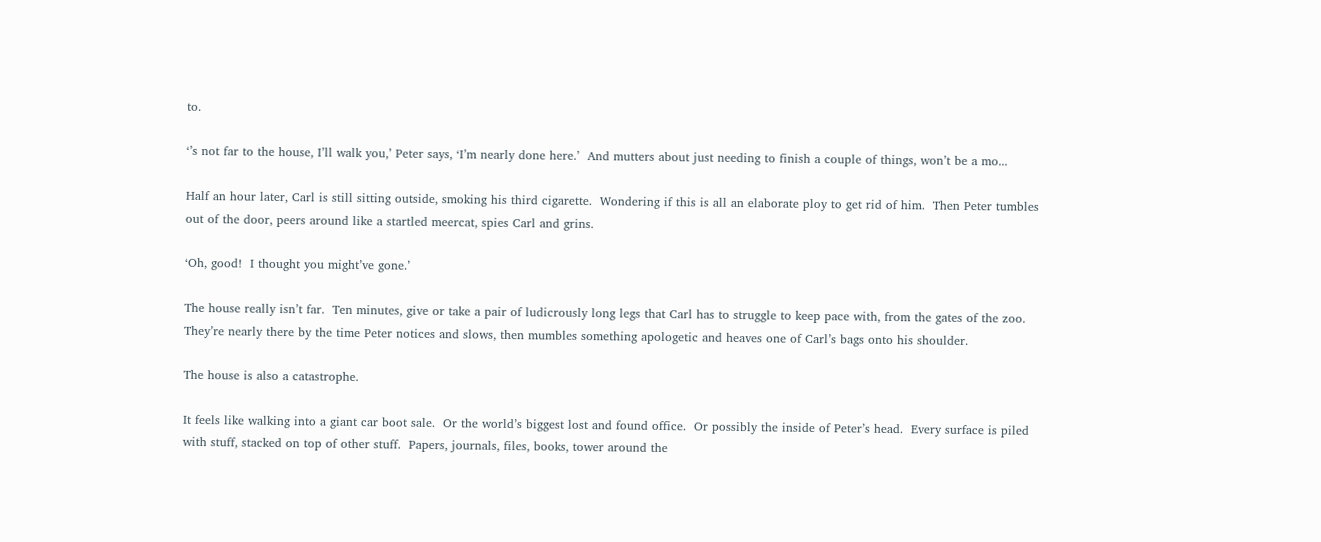to.

‘’s not far to the house, I’ll walk you,’ Peter says, ‘I’m nearly done here.’  And mutters about just needing to finish a couple of things, won’t be a mo...

Half an hour later, Carl is still sitting outside, smoking his third cigarette.  Wondering if this is all an elaborate ploy to get rid of him.  Then Peter tumbles out of the door, peers around like a startled meercat, spies Carl and grins.

‘Oh, good!  I thought you might’ve gone.’

The house really isn’t far.  Ten minutes, give or take a pair of ludicrously long legs that Carl has to struggle to keep pace with, from the gates of the zoo.  They’re nearly there by the time Peter notices and slows, then mumbles something apologetic and heaves one of Carl’s bags onto his shoulder.

The house is also a catastrophe.

It feels like walking into a giant car boot sale.  Or the world’s biggest lost and found office.  Or possibly the inside of Peter’s head.  Every surface is piled with stuff, stacked on top of other stuff.  Papers, journals, files, books, tower around the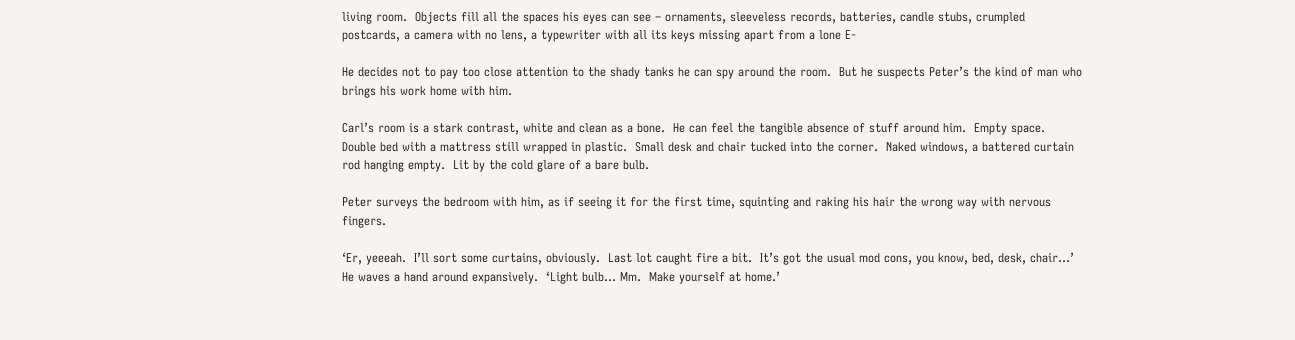living room.  Objects fill all the spaces his eyes can see – ornaments, sleeveless records, batteries, candle stubs, crumpled postcards, a camera with no lens, a typewriter with all its keys missing apart from a lone E-

He decides not to pay too close attention to the shady tanks he can spy around the room.  But he suspects Peter’s the kind of man who brings his work home with him.

Carl’s room is a stark contrast, white and clean as a bone.  He can feel the tangible absence of stuff around him.  Empty space.  Double bed with a mattress still wrapped in plastic.  Small desk and chair tucked into the corner.  Naked windows, a battered curtain rod hanging empty.  Lit by the cold glare of a bare bulb.

Peter surveys the bedroom with him, as if seeing it for the first time, squinting and raking his hair the wrong way with nervous fingers.

‘Er, yeeeah.  I’ll sort some curtains, obviously.  Last lot caught fire a bit.  It’s got the usual mod cons, you know, bed, desk, chair…’  He waves a hand around expansively.  ‘Light bulb… Mm.  Make yourself at home.’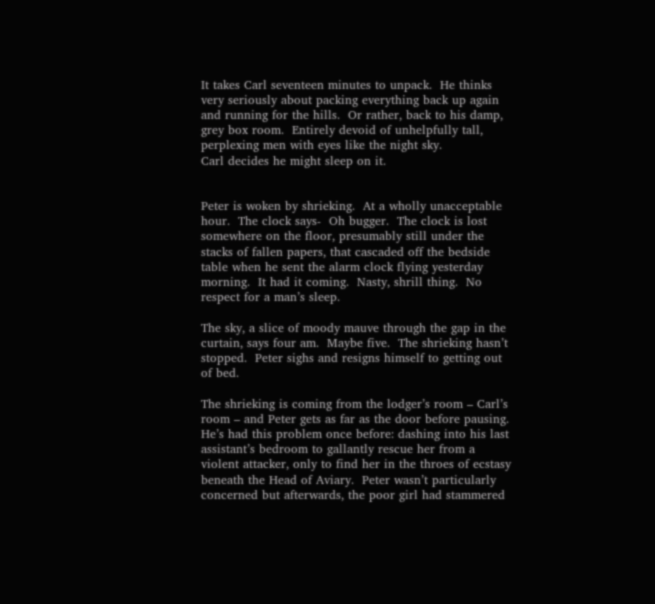It takes Carl seventeen minutes to unpack.  He thinks very seriously about packing everything back up again and running for the hills.  Or rather, back to his damp, grey box room.  Entirely devoid of unhelpfully tall, perplexing men with eyes like the night sky.
Carl decides he might sleep on it.


Peter is woken by shrieking.  At a wholly unacceptable hour.  The clock says-  Oh bugger.  The clock is lost somewhere on the floor, presumably still under the stacks of fallen papers, that cascaded off the bedside table when he sent the alarm clock flying yesterday morning.  It had it coming.  Nasty, shrill thing.  No respect for a man’s sleep.

The sky, a slice of moody mauve through the gap in the curtain, says four am.  Maybe five.  The shrieking hasn’t stopped.  Peter sighs and resigns himself to getting out of bed.

The shrieking is coming from the lodger’s room – Carl’s room – and Peter gets as far as the door before pausing.  He’s had this problem once before: dashing into his last assistant’s bedroom to gallantly rescue her from a violent attacker, only to find her in the throes of ecstasy beneath the Head of Aviary.  Peter wasn’t particularly concerned but afterwards, the poor girl had stammered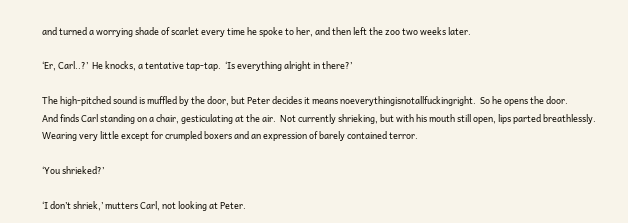and turned a worrying shade of scarlet every time he spoke to her, and then left the zoo two weeks later.

‘Er, Carl..?’  He knocks, a tentative tap-tap.  ‘Is everything alright in there?’

The high-pitched sound is muffled by the door, but Peter decides it means noeverythingisnotallfuckingright.  So he opens the door.
And finds Carl standing on a chair, gesticulating at the air.  Not currently shrieking, but with his mouth still open, lips parted breathlessly.  Wearing very little except for crumpled boxers and an expression of barely contained terror.

‘You shrieked?’

‘I don’t shriek,’ mutters Carl, not looking at Peter.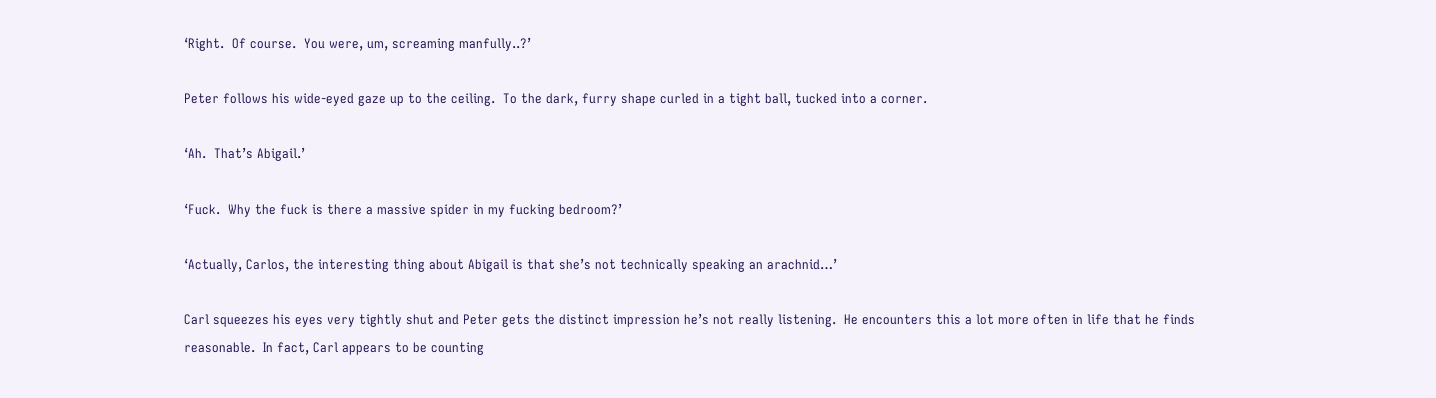‘Right.  Of course.  You were, um, screaming manfully..?’

Peter follows his wide-eyed gaze up to the ceiling.  To the dark, furry shape curled in a tight ball, tucked into a corner.

‘Ah.  That’s Abigail.’

‘Fuck.  Why the fuck is there a massive spider in my fucking bedroom?’

‘Actually, Carlos, the interesting thing about Abigail is that she’s not technically speaking an arachnid…’

Carl squeezes his eyes very tightly shut and Peter gets the distinct impression he’s not really listening.  He encounters this a lot more often in life that he finds reasonable.  In fact, Carl appears to be counting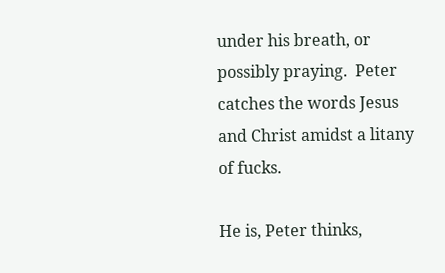under his breath, or possibly praying.  Peter catches the words Jesus and Christ amidst a litany of fucks.

He is, Peter thinks,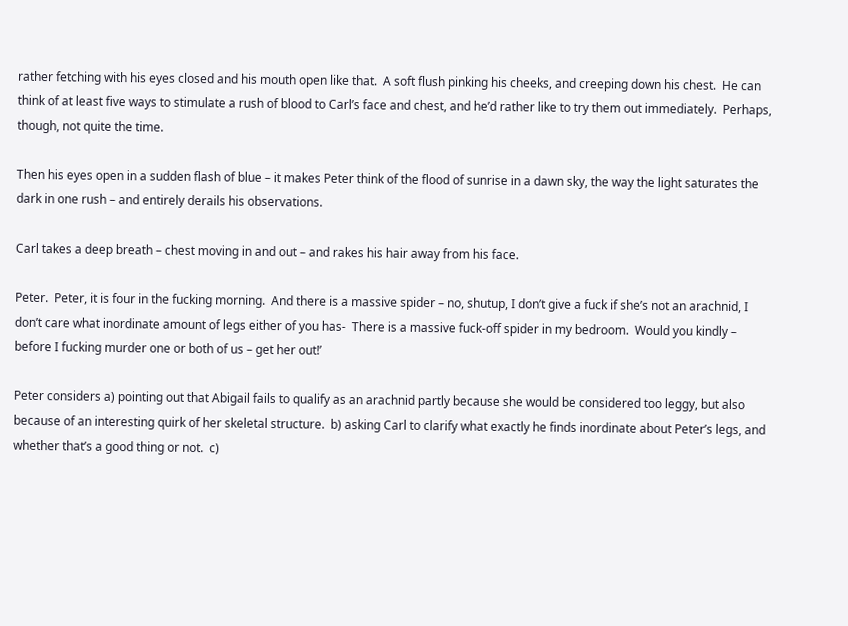rather fetching with his eyes closed and his mouth open like that.  A soft flush pinking his cheeks, and creeping down his chest.  He can think of at least five ways to stimulate a rush of blood to Carl’s face and chest, and he’d rather like to try them out immediately.  Perhaps, though, not quite the time.

Then his eyes open in a sudden flash of blue – it makes Peter think of the flood of sunrise in a dawn sky, the way the light saturates the dark in one rush – and entirely derails his observations.

Carl takes a deep breath – chest moving in and out – and rakes his hair away from his face.

Peter.  Peter, it is four in the fucking morning.  And there is a massive spider – no, shutup, I don’t give a fuck if she’s not an arachnid, I don’t care what inordinate amount of legs either of you has-  There is a massive fuck-off spider in my bedroom.  Would you kindly – before I fucking murder one or both of us – get her out!’

Peter considers a) pointing out that Abigail fails to qualify as an arachnid partly because she would be considered too leggy, but also because of an interesting quirk of her skeletal structure.  b) asking Carl to clarify what exactly he finds inordinate about Peter’s legs, and whether that’s a good thing or not.  c)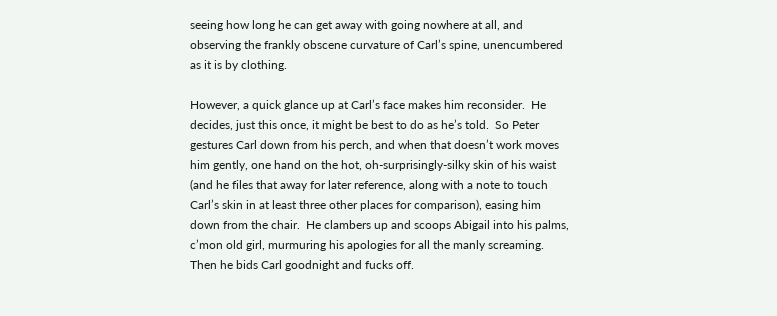seeing how long he can get away with going nowhere at all, and observing the frankly obscene curvature of Carl’s spine, unencumbered as it is by clothing.

However, a quick glance up at Carl’s face makes him reconsider.  He decides, just this once, it might be best to do as he’s told.  So Peter gestures Carl down from his perch, and when that doesn’t work moves him gently, one hand on the hot, oh-surprisingly-silky skin of his waist (and he files that away for later reference, along with a note to touch Carl’s skin in at least three other places for comparison), easing him down from the chair.  He clambers up and scoops Abigail into his palms, c’mon old girl, murmuring his apologies for all the manly screaming.  Then he bids Carl goodnight and fucks off.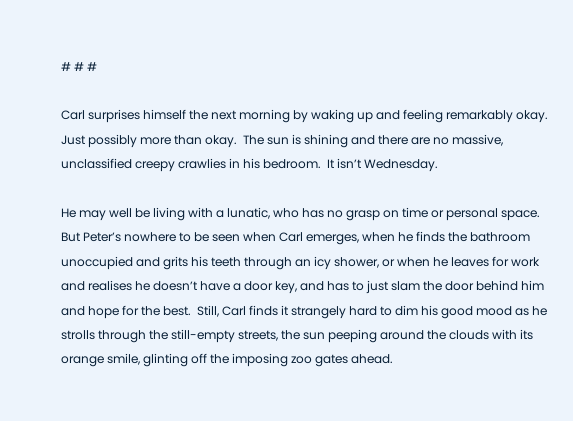# # #

Carl surprises himself the next morning by waking up and feeling remarkably okay.  Just possibly more than okay.  The sun is shining and there are no massive, unclassified creepy crawlies in his bedroom.  It isn’t Wednesday.

He may well be living with a lunatic, who has no grasp on time or personal space.  But Peter’s nowhere to be seen when Carl emerges, when he finds the bathroom unoccupied and grits his teeth through an icy shower, or when he leaves for work and realises he doesn’t have a door key, and has to just slam the door behind him and hope for the best.  Still, Carl finds it strangely hard to dim his good mood as he strolls through the still-empty streets, the sun peeping around the clouds with its orange smile, glinting off the imposing zoo gates ahead.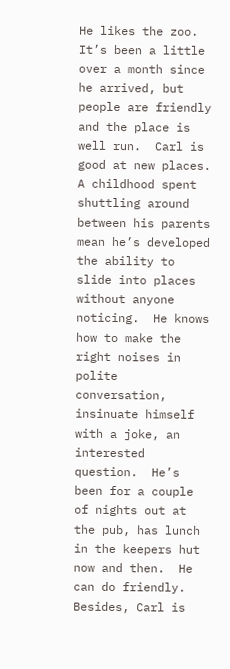He likes the zoo.  It’s been a little over a month since he arrived, but people are friendly and the place is well run.  Carl is good at new places.  A childhood spent shuttling around between his parents mean he’s developed the ability to slide into places without anyone noticing.  He knows how to make the right noises in polite conversation, insinuate himself with a joke, an interested question.  He’s been for a couple of nights out at the pub, has lunch in the keepers hut now and then.  He can do friendly.  Besides, Carl is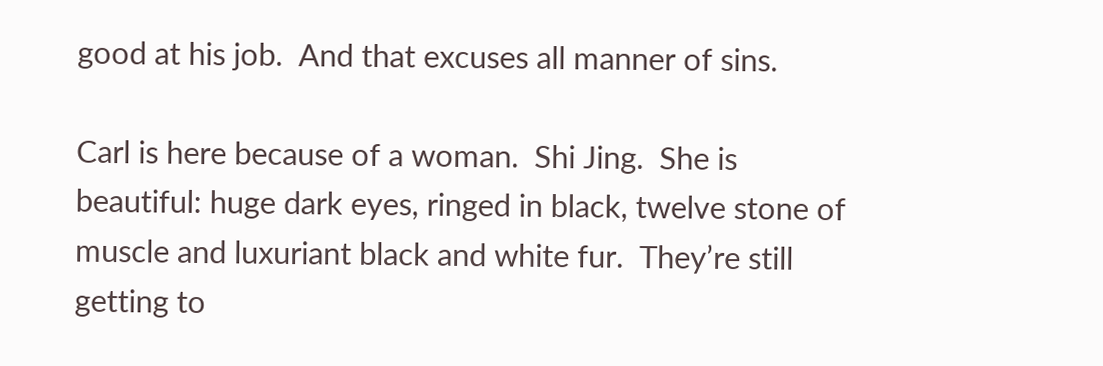good at his job.  And that excuses all manner of sins.

Carl is here because of a woman.  Shi Jing.  She is beautiful: huge dark eyes, ringed in black, twelve stone of muscle and luxuriant black and white fur.  They’re still getting to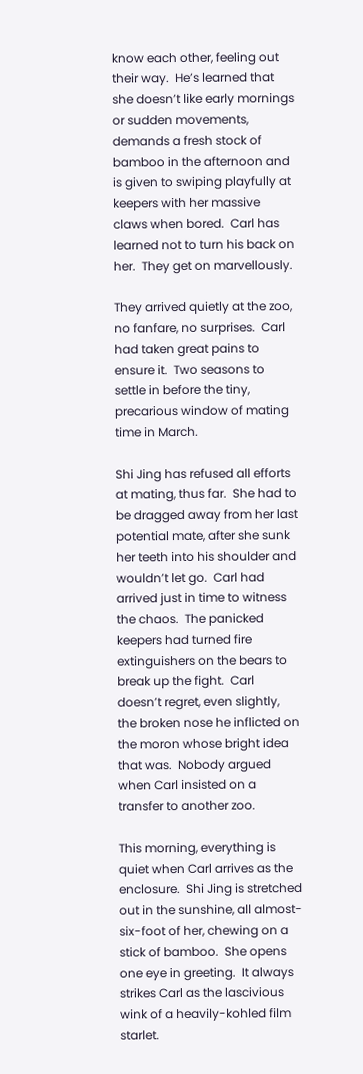know each other, feeling out their way.  He’s learned that she doesn’t like early mornings or sudden movements, demands a fresh stock of bamboo in the afternoon and is given to swiping playfully at keepers with her massive claws when bored.  Carl has learned not to turn his back on her.  They get on marvellously.

They arrived quietly at the zoo, no fanfare, no surprises.  Carl had taken great pains to ensure it.  Two seasons to settle in before the tiny, precarious window of mating time in March.

Shi Jing has refused all efforts at mating, thus far.  She had to be dragged away from her last potential mate, after she sunk her teeth into his shoulder and wouldn’t let go.  Carl had arrived just in time to witness the chaos.  The panicked keepers had turned fire extinguishers on the bears to break up the fight.  Carl doesn’t regret, even slightly, the broken nose he inflicted on the moron whose bright idea that was.  Nobody argued when Carl insisted on a transfer to another zoo.

This morning, everything is quiet when Carl arrives as the enclosure.  Shi Jing is stretched out in the sunshine, all almost-six-foot of her, chewing on a stick of bamboo.  She opens one eye in greeting.  It always strikes Carl as the lascivious wink of a heavily-kohled film starlet.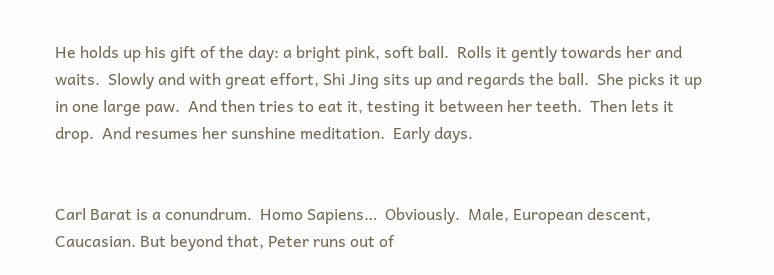He holds up his gift of the day: a bright pink, soft ball.  Rolls it gently towards her and waits.  Slowly and with great effort, Shi Jing sits up and regards the ball.  She picks it up in one large paw.  And then tries to eat it, testing it between her teeth.  Then lets it drop.  And resumes her sunshine meditation.  Early days.


Carl Barat is a conundrum.  Homo Sapiens…  Obviously.  Male, European descent, Caucasian. But beyond that, Peter runs out of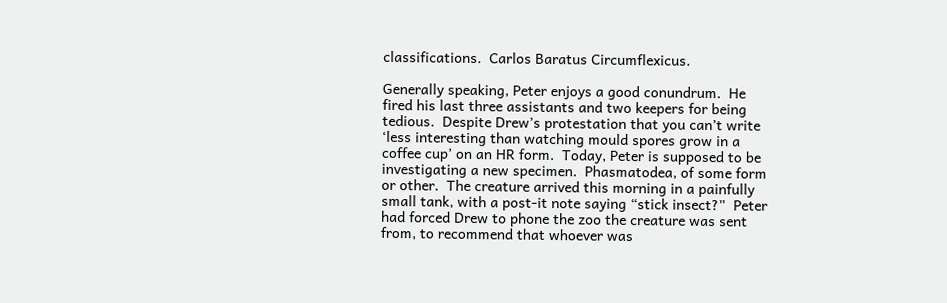classifications.  Carlos Baratus Circumflexicus.

Generally speaking, Peter enjoys a good conundrum.  He fired his last three assistants and two keepers for being tedious.  Despite Drew’s protestation that you can’t write ‘less interesting than watching mould spores grow in a coffee cup’ on an HR form.  Today, Peter is supposed to be investigating a new specimen.  Phasmatodea, of some form or other.  The creature arrived this morning in a painfully small tank, with a post-it note saying “stick insect?”  Peter had forced Drew to phone the zoo the creature was sent from, to recommend that whoever was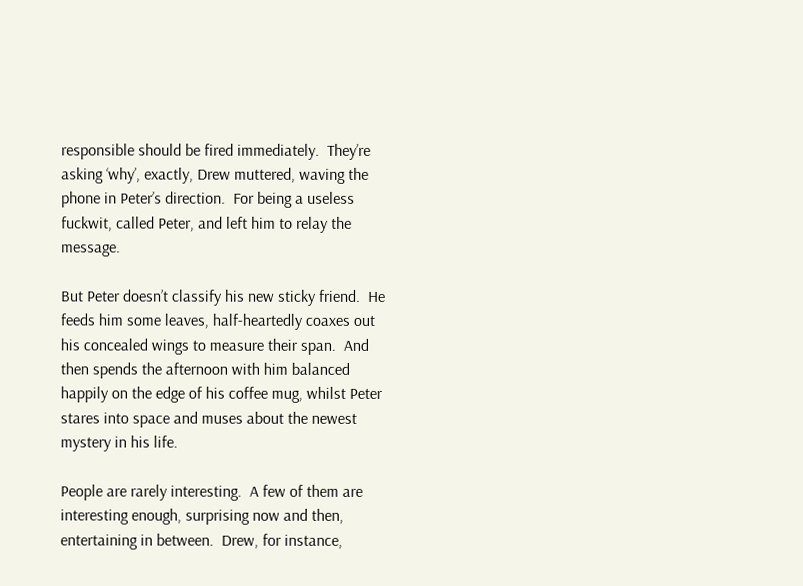responsible should be fired immediately.  They’re asking ‘why’, exactly, Drew muttered, waving the phone in Peter’s direction.  For being a useless fuckwit, called Peter, and left him to relay the message.

But Peter doesn’t classify his new sticky friend.  He feeds him some leaves, half-heartedly coaxes out his concealed wings to measure their span.  And then spends the afternoon with him balanced happily on the edge of his coffee mug, whilst Peter stares into space and muses about the newest mystery in his life.

People are rarely interesting.  A few of them are interesting enough, surprising now and then, entertaining in between.  Drew, for instance,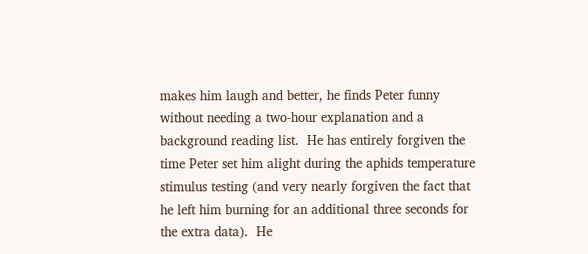makes him laugh and better, he finds Peter funny without needing a two-hour explanation and a background reading list.  He has entirely forgiven the time Peter set him alight during the aphids temperature stimulus testing (and very nearly forgiven the fact that he left him burning for an additional three seconds for the extra data).  He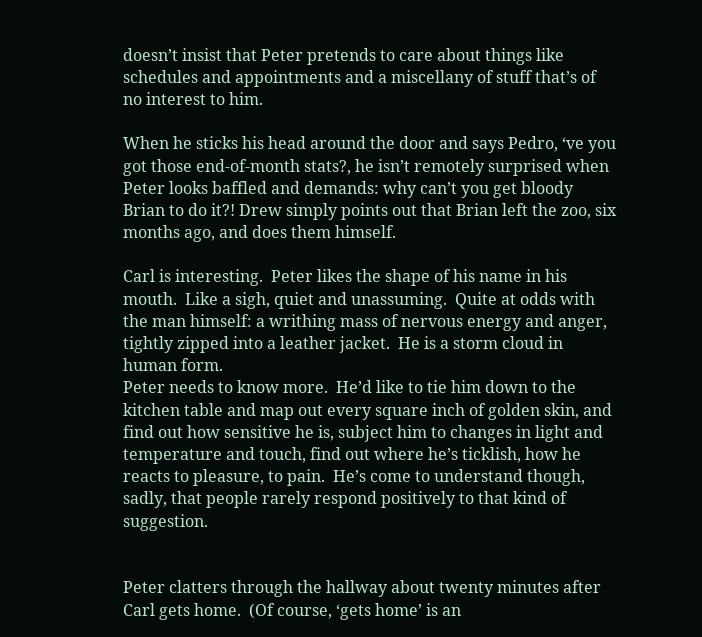doesn’t insist that Peter pretends to care about things like schedules and appointments and a miscellany of stuff that’s of no interest to him.

When he sticks his head around the door and says Pedro, ‘ve you got those end-of-month stats?, he isn’t remotely surprised when Peter looks baffled and demands: why can’t you get bloody Brian to do it?! Drew simply points out that Brian left the zoo, six months ago, and does them himself.

Carl is interesting.  Peter likes the shape of his name in his mouth.  Like a sigh, quiet and unassuming.  Quite at odds with the man himself: a writhing mass of nervous energy and anger, tightly zipped into a leather jacket.  He is a storm cloud in human form.
Peter needs to know more.  He’d like to tie him down to the kitchen table and map out every square inch of golden skin, and find out how sensitive he is, subject him to changes in light and temperature and touch, find out where he’s ticklish, how he reacts to pleasure, to pain.  He’s come to understand though, sadly, that people rarely respond positively to that kind of suggestion.


Peter clatters through the hallway about twenty minutes after Carl gets home.  (Of course, ‘gets home’ is an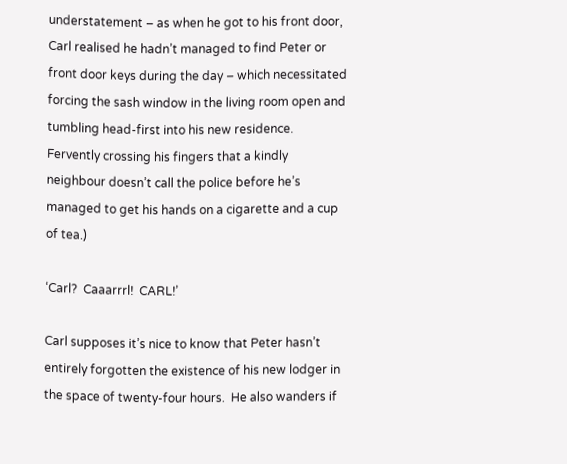understatement – as when he got to his front door, Carl realised he hadn’t managed to find Peter or front door keys during the day – which necessitated forcing the sash window in the living room open and tumbling head-first into his new residence.  Fervently crossing his fingers that a kindly neighbour doesn’t call the police before he’s managed to get his hands on a cigarette and a cup of tea.)

‘Carl?  Caaarrrl!  CARL!’

Carl supposes it’s nice to know that Peter hasn’t entirely forgotten the existence of his new lodger in the space of twenty-four hours.  He also wanders if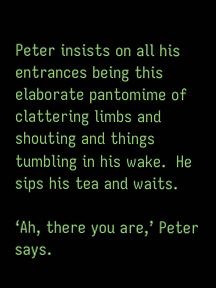Peter insists on all his entrances being this elaborate pantomime of clattering limbs and shouting and things tumbling in his wake.  He sips his tea and waits.

‘Ah, there you are,’ Peter says.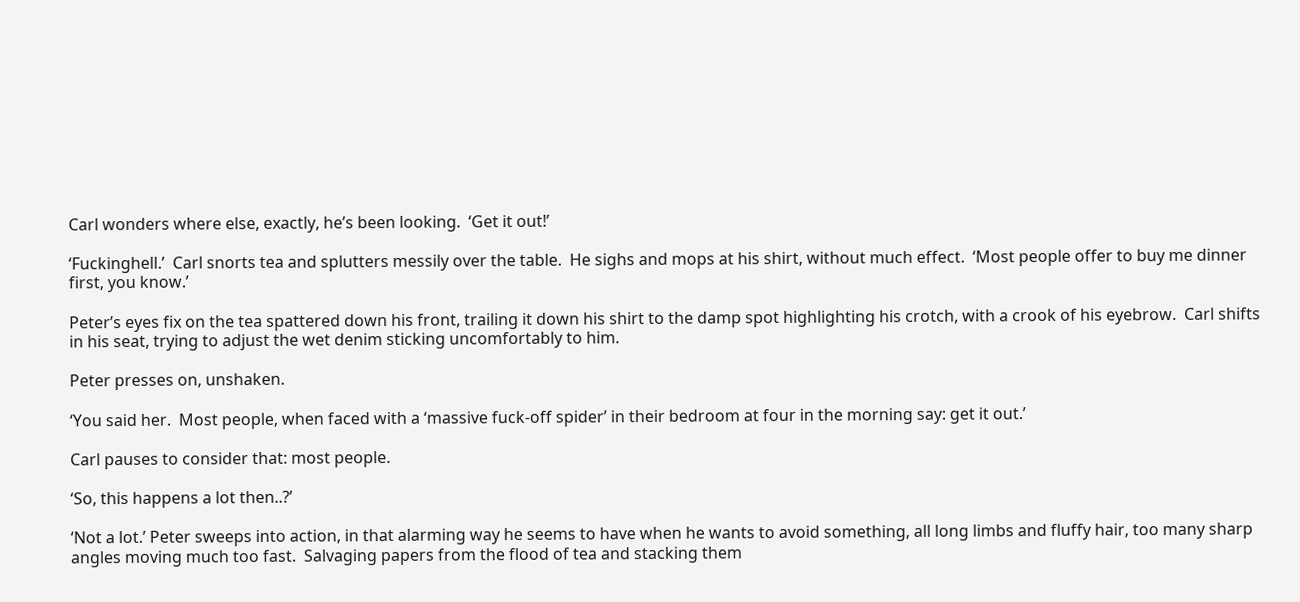Carl wonders where else, exactly, he’s been looking.  ‘Get it out!’

‘Fuckinghell.’  Carl snorts tea and splutters messily over the table.  He sighs and mops at his shirt, without much effect.  ‘Most people offer to buy me dinner first, you know.’

Peter’s eyes fix on the tea spattered down his front, trailing it down his shirt to the damp spot highlighting his crotch, with a crook of his eyebrow.  Carl shifts in his seat, trying to adjust the wet denim sticking uncomfortably to him.

Peter presses on, unshaken.

‘You said her.  Most people, when faced with a ‘massive fuck-off spider’ in their bedroom at four in the morning say: get it out.’

Carl pauses to consider that: most people.

‘So, this happens a lot then..?’

‘Not a lot.’ Peter sweeps into action, in that alarming way he seems to have when he wants to avoid something, all long limbs and fluffy hair, too many sharp angles moving much too fast.  Salvaging papers from the flood of tea and stacking them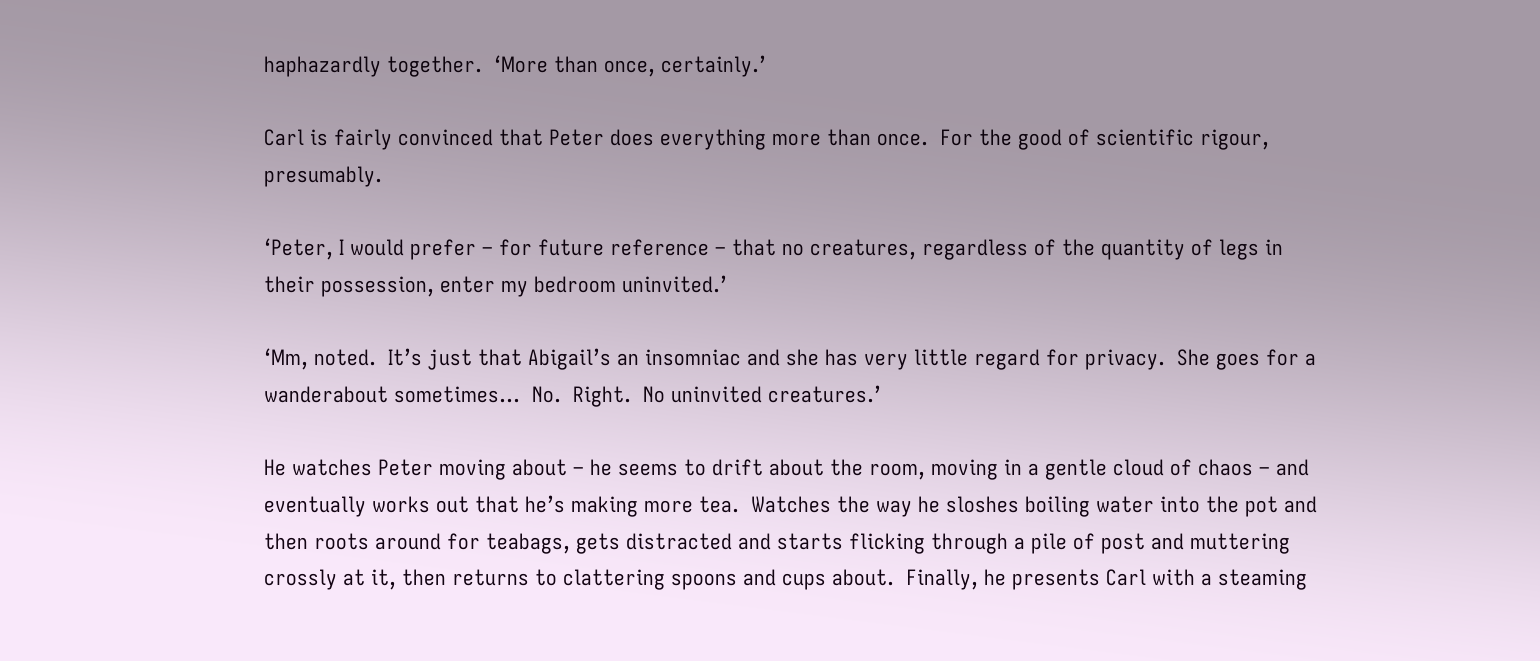haphazardly together.  ‘More than once, certainly.’

Carl is fairly convinced that Peter does everything more than once.  For the good of scientific rigour, presumably.

‘Peter, I would prefer – for future reference – that no creatures, regardless of the quantity of legs in their possession, enter my bedroom uninvited.’

‘Mm, noted.  It’s just that Abigail’s an insomniac and she has very little regard for privacy.  She goes for a wanderabout sometimes…  No.  Right.  No uninvited creatures.’

He watches Peter moving about – he seems to drift about the room, moving in a gentle cloud of chaos – and eventually works out that he’s making more tea.  Watches the way he sloshes boiling water into the pot and then roots around for teabags, gets distracted and starts flicking through a pile of post and muttering crossly at it, then returns to clattering spoons and cups about.  Finally, he presents Carl with a steaming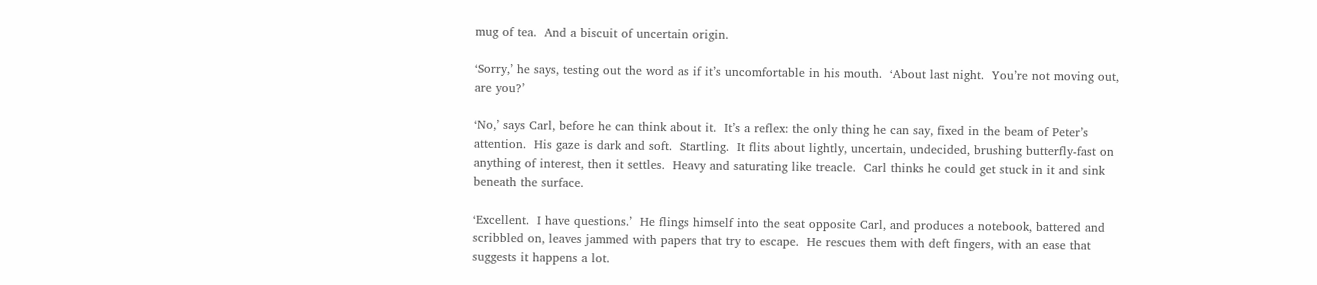mug of tea.  And a biscuit of uncertain origin.

‘Sorry,’ he says, testing out the word as if it’s uncomfortable in his mouth.  ‘About last night.  You’re not moving out, are you?’

‘No,’ says Carl, before he can think about it.  It’s a reflex: the only thing he can say, fixed in the beam of Peter’s attention.  His gaze is dark and soft.  Startling.  It flits about lightly, uncertain, undecided, brushing butterfly-fast on anything of interest, then it settles.  Heavy and saturating like treacle.  Carl thinks he could get stuck in it and sink beneath the surface.

‘Excellent.  I have questions.’  He flings himself into the seat opposite Carl, and produces a notebook, battered and scribbled on, leaves jammed with papers that try to escape.  He rescues them with deft fingers, with an ease that suggests it happens a lot.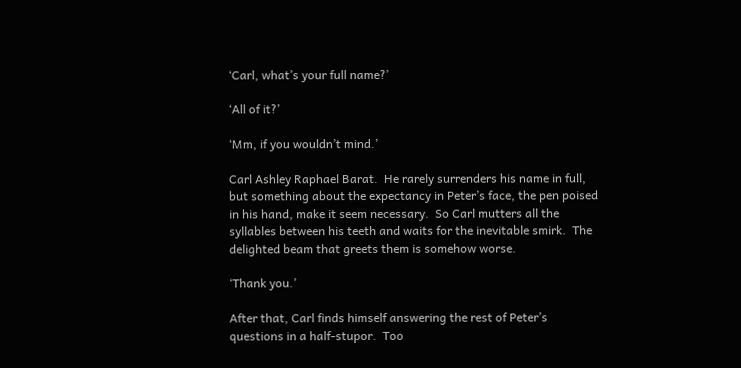‘Carl, what’s your full name?’

‘All of it?’

‘Mm, if you wouldn’t mind.’

Carl Ashley Raphael Barat.  He rarely surrenders his name in full, but something about the expectancy in Peter’s face, the pen poised in his hand, make it seem necessary.  So Carl mutters all the syllables between his teeth and waits for the inevitable smirk.  The delighted beam that greets them is somehow worse.

‘Thank you.’

After that, Carl finds himself answering the rest of Peter’s questions in a half-stupor.  Too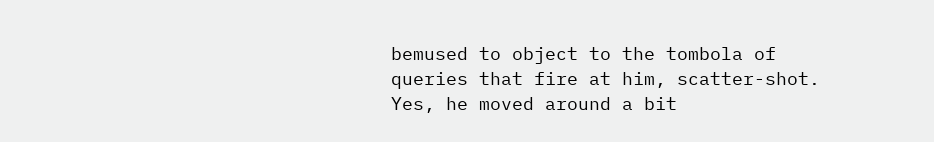bemused to object to the tombola of queries that fire at him, scatter-shot.  Yes, he moved around a bit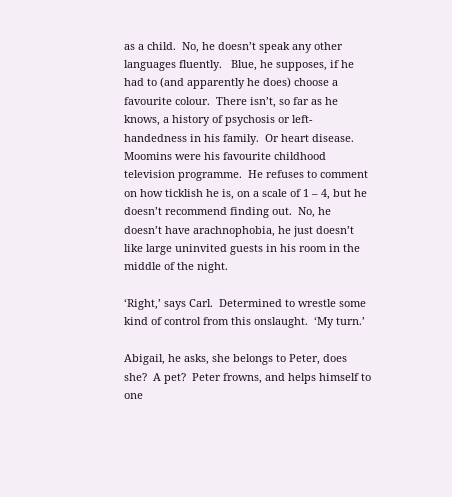as a child.  No, he doesn’t speak any other languages fluently.   Blue, he supposes, if he had to (and apparently he does) choose a favourite colour.  There isn’t, so far as he knows, a history of psychosis or left-handedness in his family.  Or heart disease.  Moomins were his favourite childhood television programme.  He refuses to comment on how ticklish he is, on a scale of 1 – 4, but he doesn’t recommend finding out.  No, he doesn’t have arachnophobia, he just doesn’t like large uninvited guests in his room in the middle of the night.

‘Right,’ says Carl.  Determined to wrestle some kind of control from this onslaught.  ‘My turn.’

Abigail, he asks, she belongs to Peter, does she?  A pet?  Peter frowns, and helps himself to one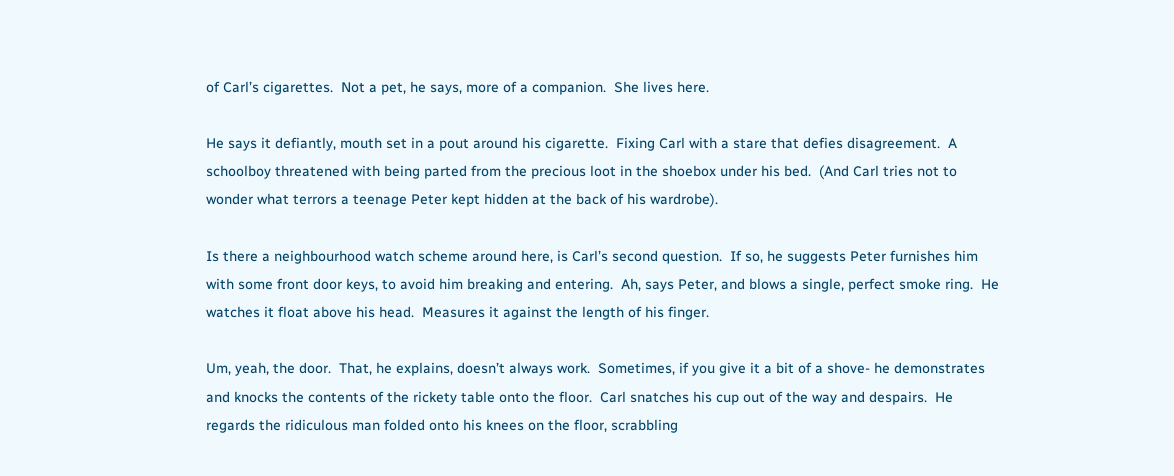of Carl’s cigarettes.  Not a pet, he says, more of a companion.  She lives here.

He says it defiantly, mouth set in a pout around his cigarette.  Fixing Carl with a stare that defies disagreement.  A schoolboy threatened with being parted from the precious loot in the shoebox under his bed.  (And Carl tries not to wonder what terrors a teenage Peter kept hidden at the back of his wardrobe).

Is there a neighbourhood watch scheme around here, is Carl’s second question.  If so, he suggests Peter furnishes him with some front door keys, to avoid him breaking and entering.  Ah, says Peter, and blows a single, perfect smoke ring.  He watches it float above his head.  Measures it against the length of his finger.

Um, yeah, the door.  That, he explains, doesn’t always work.  Sometimes, if you give it a bit of a shove- he demonstrates and knocks the contents of the rickety table onto the floor.  Carl snatches his cup out of the way and despairs.  He regards the ridiculous man folded onto his knees on the floor, scrabbling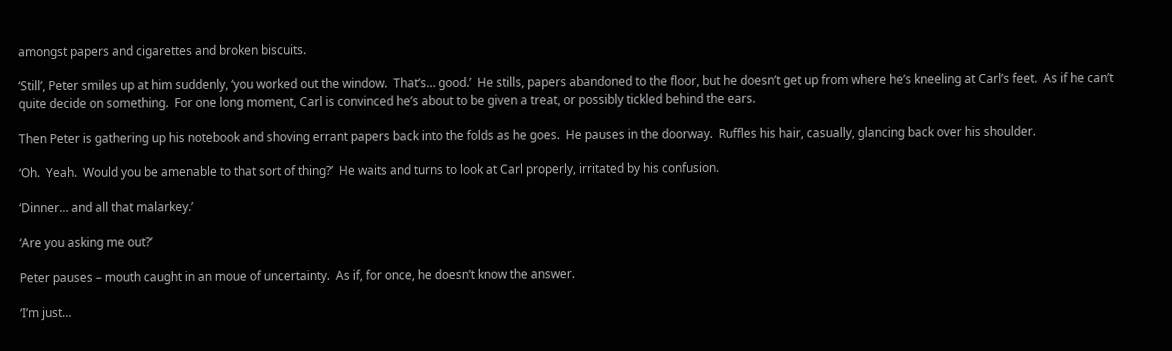amongst papers and cigarettes and broken biscuits.

‘Still’, Peter smiles up at him suddenly, ‘you worked out the window.  That’s… good.’  He stills, papers abandoned to the floor, but he doesn’t get up from where he’s kneeling at Carl’s feet.  As if he can’t quite decide on something.  For one long moment, Carl is convinced he’s about to be given a treat, or possibly tickled behind the ears.

Then Peter is gathering up his notebook and shoving errant papers back into the folds as he goes.  He pauses in the doorway.  Ruffles his hair, casually, glancing back over his shoulder.

‘Oh.  Yeah.  Would you be amenable to that sort of thing?’  He waits and turns to look at Carl properly, irritated by his confusion.

‘Dinner… and all that malarkey.’

‘Are you asking me out?’

Peter pauses – mouth caught in an moue of uncertainty.  As if, for once, he doesn’t know the answer.

‘I’m just…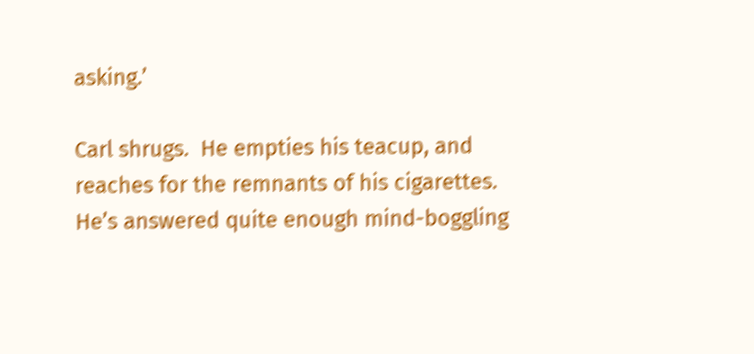asking.’

Carl shrugs.  He empties his teacup, and reaches for the remnants of his cigarettes.  He’s answered quite enough mind-boggling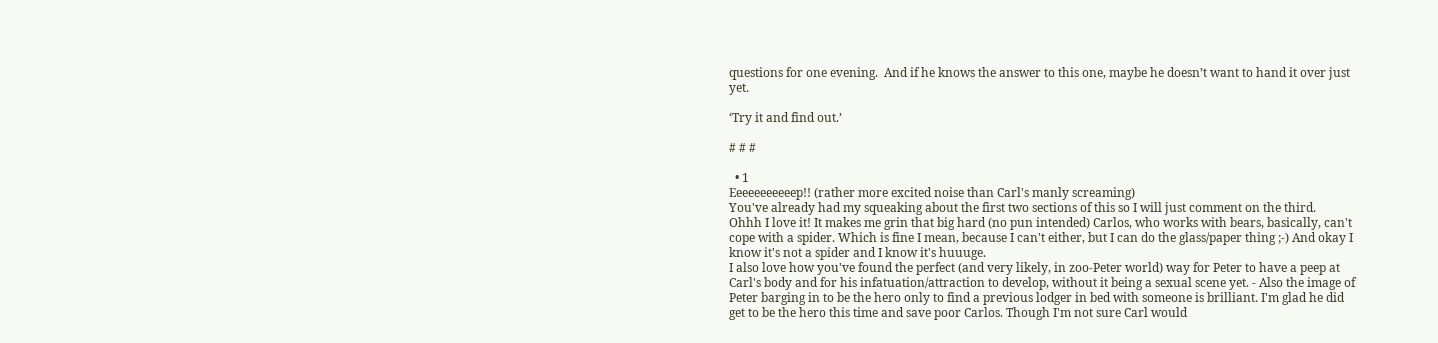questions for one evening.  And if he knows the answer to this one, maybe he doesn’t want to hand it over just yet.

‘Try it and find out.’

# # #

  • 1
Eeeeeeeeeeep!! (rather more excited noise than Carl's manly screaming)
You've already had my squeaking about the first two sections of this so I will just comment on the third.
Ohhh I love it! It makes me grin that big hard (no pun intended) Carlos, who works with bears, basically, can't cope with a spider. Which is fine I mean, because I can't either, but I can do the glass/paper thing ;-) And okay I know it's not a spider and I know it's huuuge.
I also love how you've found the perfect (and very likely, in zoo-Peter world) way for Peter to have a peep at Carl's body and for his infatuation/attraction to develop, without it being a sexual scene yet. - Also the image of Peter barging in to be the hero only to find a previous lodger in bed with someone is brilliant. I'm glad he did get to be the hero this time and save poor Carlos. Though I'm not sure Carl would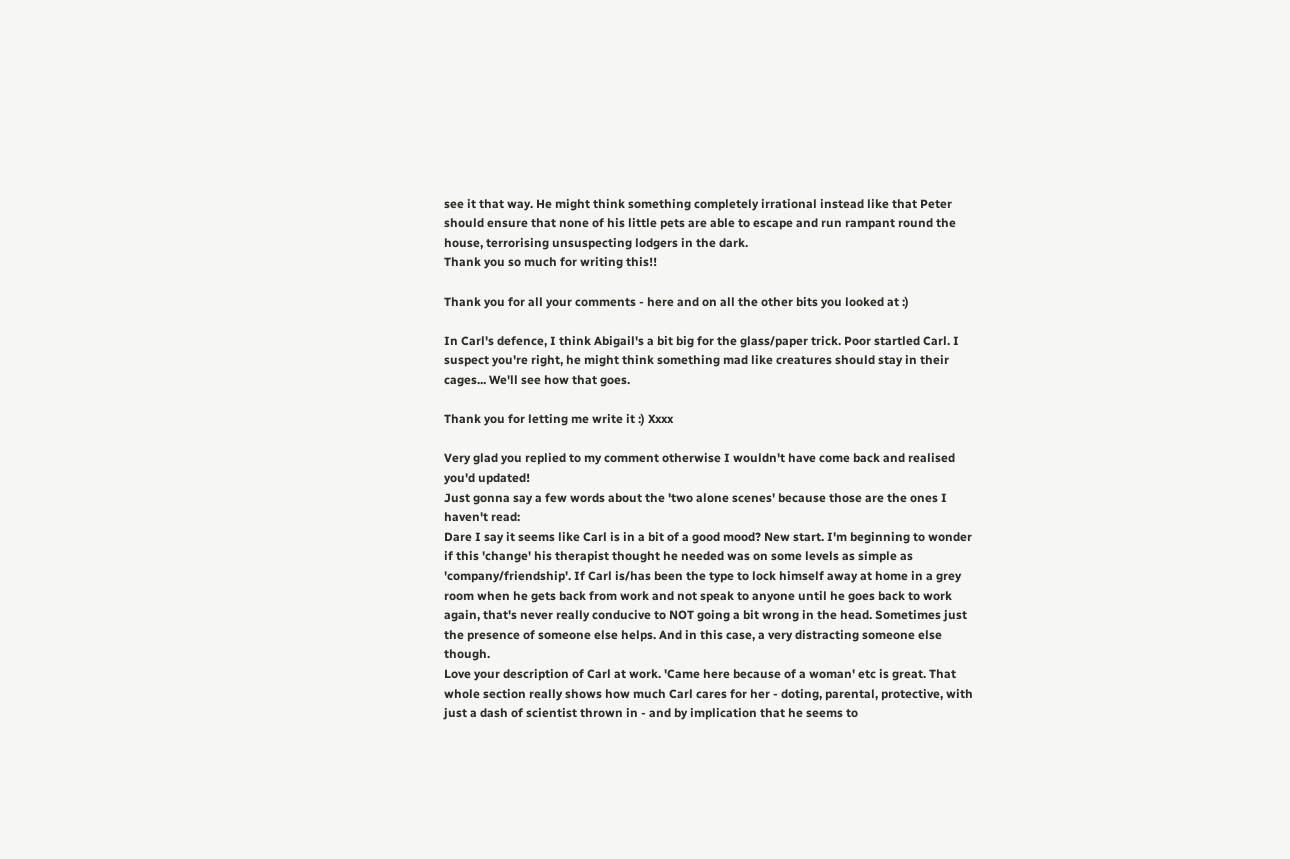see it that way. He might think something completely irrational instead like that Peter should ensure that none of his little pets are able to escape and run rampant round the house, terrorising unsuspecting lodgers in the dark.
Thank you so much for writing this!!

Thank you for all your comments - here and on all the other bits you looked at :)

In Carl's defence, I think Abigail's a bit big for the glass/paper trick. Poor startled Carl. I suspect you're right, he might think something mad like creatures should stay in their cages... We'll see how that goes.

Thank you for letting me write it :) Xxxx

Very glad you replied to my comment otherwise I wouldn't have come back and realised you'd updated!
Just gonna say a few words about the 'two alone scenes' because those are the ones I haven't read:
Dare I say it seems like Carl is in a bit of a good mood? New start. I'm beginning to wonder if this 'change' his therapist thought he needed was on some levels as simple as 'company/friendship'. If Carl is/has been the type to lock himself away at home in a grey room when he gets back from work and not speak to anyone until he goes back to work again, that's never really conducive to NOT going a bit wrong in the head. Sometimes just the presence of someone else helps. And in this case, a very distracting someone else though.
Love your description of Carl at work. 'Came here because of a woman' etc is great. That whole section really shows how much Carl cares for her - doting, parental, protective, with just a dash of scientist thrown in - and by implication that he seems to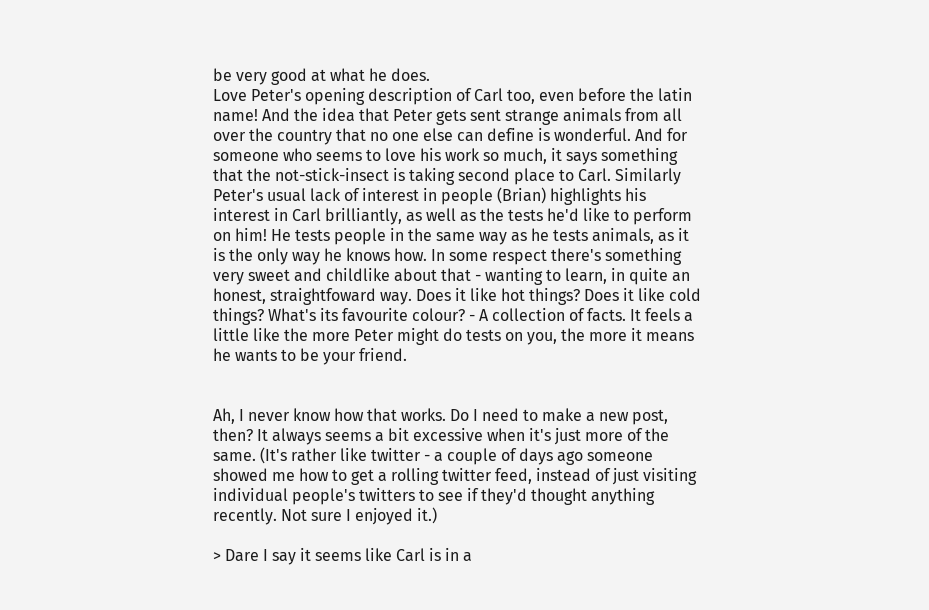be very good at what he does.
Love Peter's opening description of Carl too, even before the latin name! And the idea that Peter gets sent strange animals from all over the country that no one else can define is wonderful. And for someone who seems to love his work so much, it says something that the not-stick-insect is taking second place to Carl. Similarly Peter's usual lack of interest in people (Brian) highlights his interest in Carl brilliantly, as well as the tests he'd like to perform on him! He tests people in the same way as he tests animals, as it is the only way he knows how. In some respect there's something very sweet and childlike about that - wanting to learn, in quite an honest, straightfoward way. Does it like hot things? Does it like cold things? What's its favourite colour? - A collection of facts. It feels a little like the more Peter might do tests on you, the more it means he wants to be your friend.


Ah, I never know how that works. Do I need to make a new post, then? It always seems a bit excessive when it's just more of the same. (It's rather like twitter - a couple of days ago someone showed me how to get a rolling twitter feed, instead of just visiting individual people's twitters to see if they'd thought anything recently. Not sure I enjoyed it.)

> Dare I say it seems like Carl is in a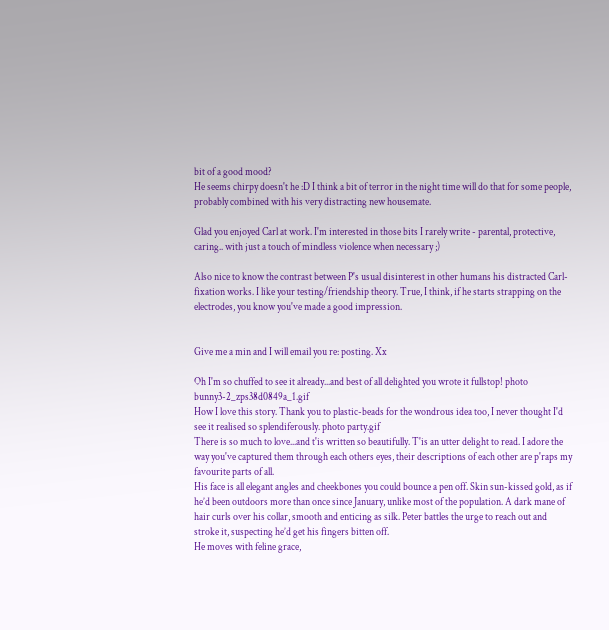bit of a good mood?
He seems chirpy doesn't he :D I think a bit of terror in the night time will do that for some people, probably combined with his very distracting new housemate.

Glad you enjoyed Carl at work. I'm interested in those bits I rarely write - parental, protective, caring.. with just a touch of mindless violence when necessary ;)

Also nice to know the contrast between P's usual disinterest in other humans his distracted Carl-fixation works. I like your testing/friendship theory. True, I think, if he starts strapping on the electrodes, you know you've made a good impression.


Give me a min and I will email you re: posting. Xx

Oh I'm so chuffed to see it already...and best of all delighted you wrote it fullstop! photo bunny3-2_zps38d0849a_1.gif
How I love this story. Thank you to plastic-beads for the wondrous idea too, I never thought I'd see it realised so splendiferously. photo party.gif
There is so much to love...and t'is written so beautifully. T'is an utter delight to read. I adore the way you've captured them through each others eyes, their descriptions of each other are p'raps my favourite parts of all.
His face is all elegant angles and cheekbones you could bounce a pen off. Skin sun-kissed gold, as if he’d been outdoors more than once since January, unlike most of the population. A dark mane of hair curls over his collar, smooth and enticing as silk. Peter battles the urge to reach out and stroke it, suspecting he’d get his fingers bitten off.
He moves with feline grace,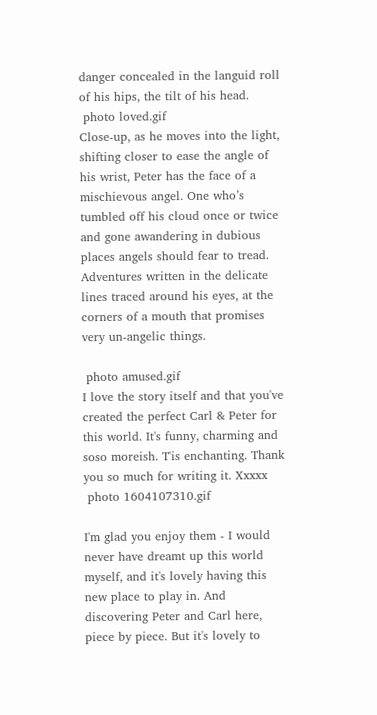danger concealed in the languid roll of his hips, the tilt of his head.
 photo loved.gif
Close-up, as he moves into the light, shifting closer to ease the angle of his wrist, Peter has the face of a mischievous angel. One who’s tumbled off his cloud once or twice and gone awandering in dubious places angels should fear to tread. Adventures written in the delicate lines traced around his eyes, at the corners of a mouth that promises very un-angelic things.

 photo amused.gif
I love the story itself and that you've created the perfect Carl & Peter for this world. It's funny, charming and soso moreish. T'is enchanting. Thank you so much for writing it. Xxxxx
 photo 1604107310.gif

I'm glad you enjoy them - I would never have dreamt up this world myself, and it's lovely having this new place to play in. And discovering Peter and Carl here, piece by piece. But it's lovely to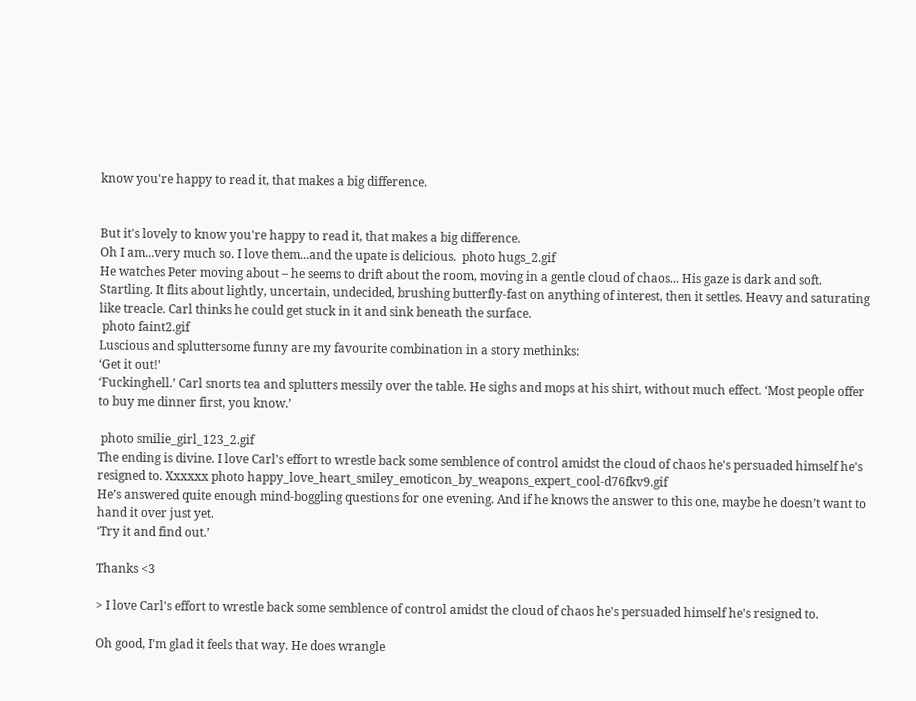know you're happy to read it, that makes a big difference.


But it's lovely to know you're happy to read it, that makes a big difference.
Oh I am...very much so. I love them...and the upate is delicious.  photo hugs_2.gif
He watches Peter moving about – he seems to drift about the room, moving in a gentle cloud of chaos... His gaze is dark and soft. Startling. It flits about lightly, uncertain, undecided, brushing butterfly-fast on anything of interest, then it settles. Heavy and saturating like treacle. Carl thinks he could get stuck in it and sink beneath the surface.
 photo faint2.gif
Luscious and spluttersome funny are my favourite combination in a story methinks:
‘Get it out!’
‘Fuckinghell.’ Carl snorts tea and splutters messily over the table. He sighs and mops at his shirt, without much effect. ‘Most people offer to buy me dinner first, you know.’

 photo smilie_girl_123_2.gif
The ending is divine. I love Carl's effort to wrestle back some semblence of control amidst the cloud of chaos he's persuaded himself he's resigned to. Xxxxxx photo happy_love_heart_smiley_emoticon_by_weapons_expert_cool-d76fkv9.gif
He’s answered quite enough mind-boggling questions for one evening. And if he knows the answer to this one, maybe he doesn’t want to hand it over just yet.
‘Try it and find out.’

Thanks <3

> I love Carl's effort to wrestle back some semblence of control amidst the cloud of chaos he's persuaded himself he's resigned to.

Oh good, I'm glad it feels that way. He does wrangle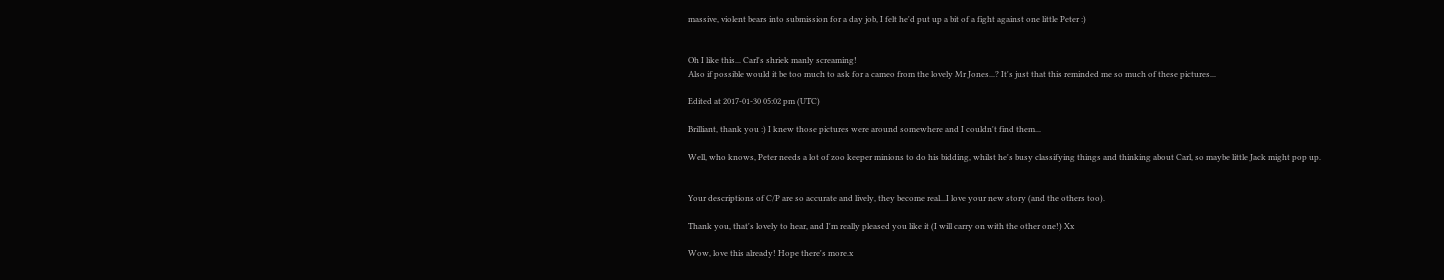massive, violent bears into submission for a day job, I felt he'd put up a bit of a fight against one little Peter :)


Oh I like this... Carl's shriek manly screaming!
Also if possible would it be too much to ask for a cameo from the lovely Mr Jones...? It's just that this reminded me so much of these pictures...

Edited at 2017-01-30 05:02 pm (UTC)

Brilliant, thank you :) I knew those pictures were around somewhere and I couldn't find them...

Well, who knows, Peter needs a lot of zoo keeper minions to do his bidding, whilst he's busy classifying things and thinking about Carl, so maybe little Jack might pop up.


Your descriptions of C/P are so accurate and lively, they become real...I love your new story (and the others too).

Thank you, that's lovely to hear, and I'm really pleased you like it (I will carry on with the other one!) Xx

Wow, love this already! Hope there's more.x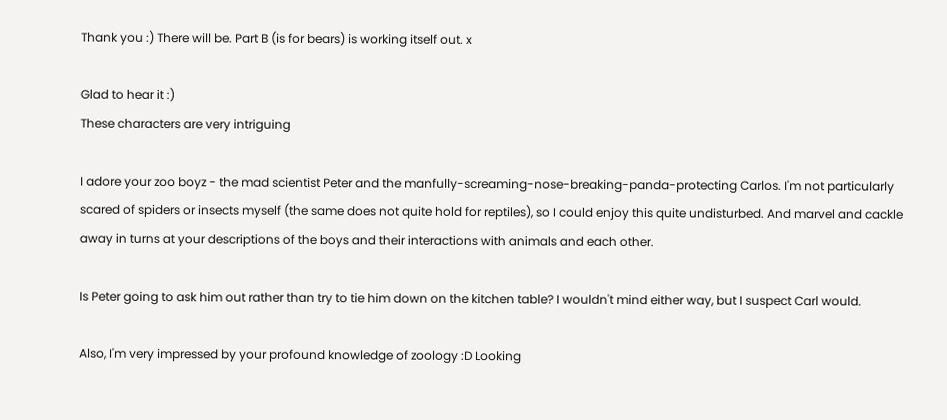Thank you :) There will be. Part B (is for bears) is working itself out. x

Glad to hear it :)
These characters are very intriguing

I adore your zoo boyz - the mad scientist Peter and the manfully-screaming-nose-breaking-panda-protecting Carlos. I'm not particularly scared of spiders or insects myself (the same does not quite hold for reptiles), so I could enjoy this quite undisturbed. And marvel and cackle away in turns at your descriptions of the boys and their interactions with animals and each other.

Is Peter going to ask him out rather than try to tie him down on the kitchen table? I wouldn't mind either way, but I suspect Carl would.

Also, I'm very impressed by your profound knowledge of zoology :D Looking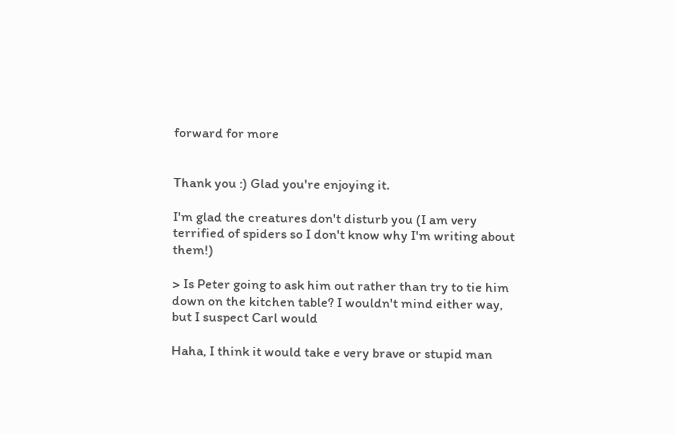forward for more


Thank you :) Glad you're enjoying it.

I'm glad the creatures don't disturb you (I am very terrified of spiders so I don't know why I'm writing about them!)

> Is Peter going to ask him out rather than try to tie him down on the kitchen table? I wouldn't mind either way, but I suspect Carl would

Haha, I think it would take e very brave or stupid man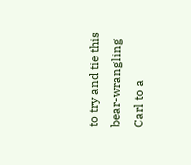to try and tie this bear-wrangling Carl to a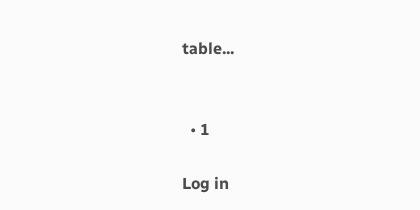table...


  • 1

Log in